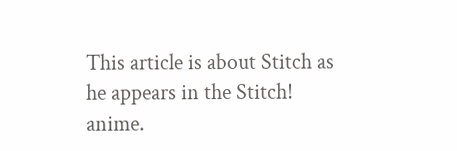This article is about Stitch as he appears in the Stitch! anime.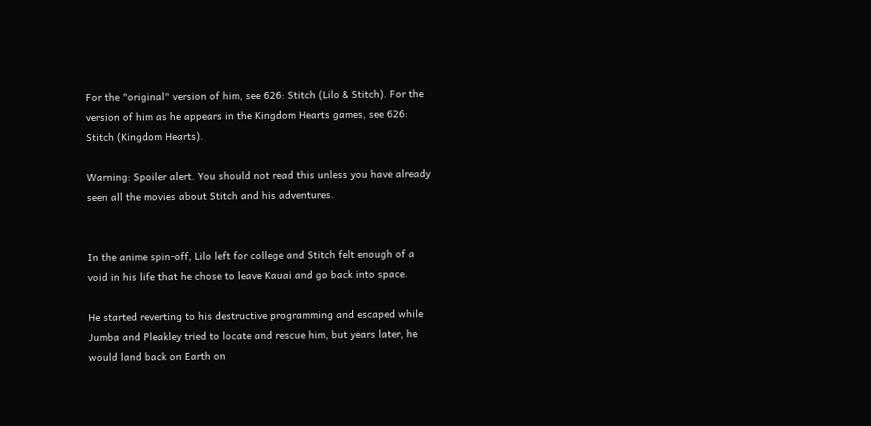For the "original" version of him, see 626: Stitch (Lilo & Stitch). For the version of him as he appears in the Kingdom Hearts games, see 626: Stitch (Kingdom Hearts).

Warning: Spoiler alert. You should not read this unless you have already seen all the movies about Stitch and his adventures.


In the anime spin-off, Lilo left for college and Stitch felt enough of a void in his life that he chose to leave Kauai and go back into space.

He started reverting to his destructive programming and escaped while Jumba and Pleakley tried to locate and rescue him, but years later, he would land back on Earth on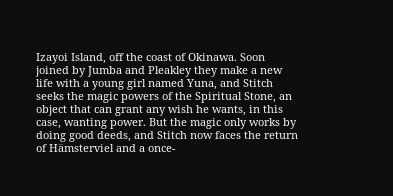Izayoi Island, off the coast of Okinawa. Soon joined by Jumba and Pleakley they make a new life with a young girl named Yuna, and Stitch seeks the magic powers of the Spiritual Stone, an object that can grant any wish he wants, in this case, wanting power. But the magic only works by doing good deeds, and Stitch now faces the return of Hämsterviel and a once-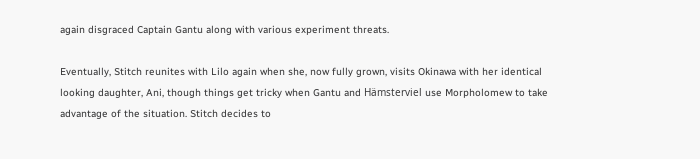again disgraced Captain Gantu along with various experiment threats.

Eventually, Stitch reunites with Lilo again when she, now fully grown, visits Okinawa with her identical looking daughter, Ani, though things get tricky when Gantu and Hämsterviel use Morpholomew to take advantage of the situation. Stitch decides to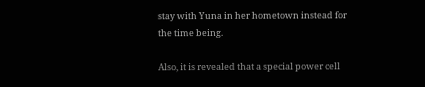stay with Yuna in her hometown instead for the time being.

Also, it is revealed that a special power cell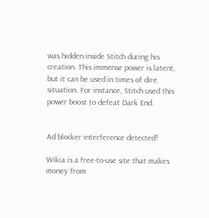was hidden inside Stitch during his creation. This immense power is latent, but it can be used in times of dire situation. For instance, Stitch used this power boost to defeat Dark End.


Ad blocker interference detected!

Wikia is a free-to-use site that makes money from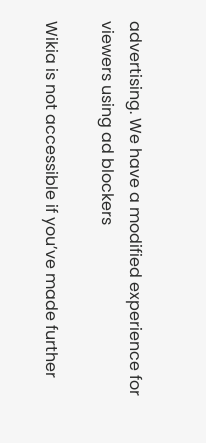advertising. We have a modified experience for viewers using ad blockers

Wikia is not accessible if you’ve made further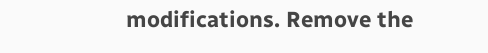modifications. Remove the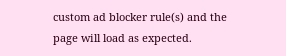custom ad blocker rule(s) and the page will load as expected.